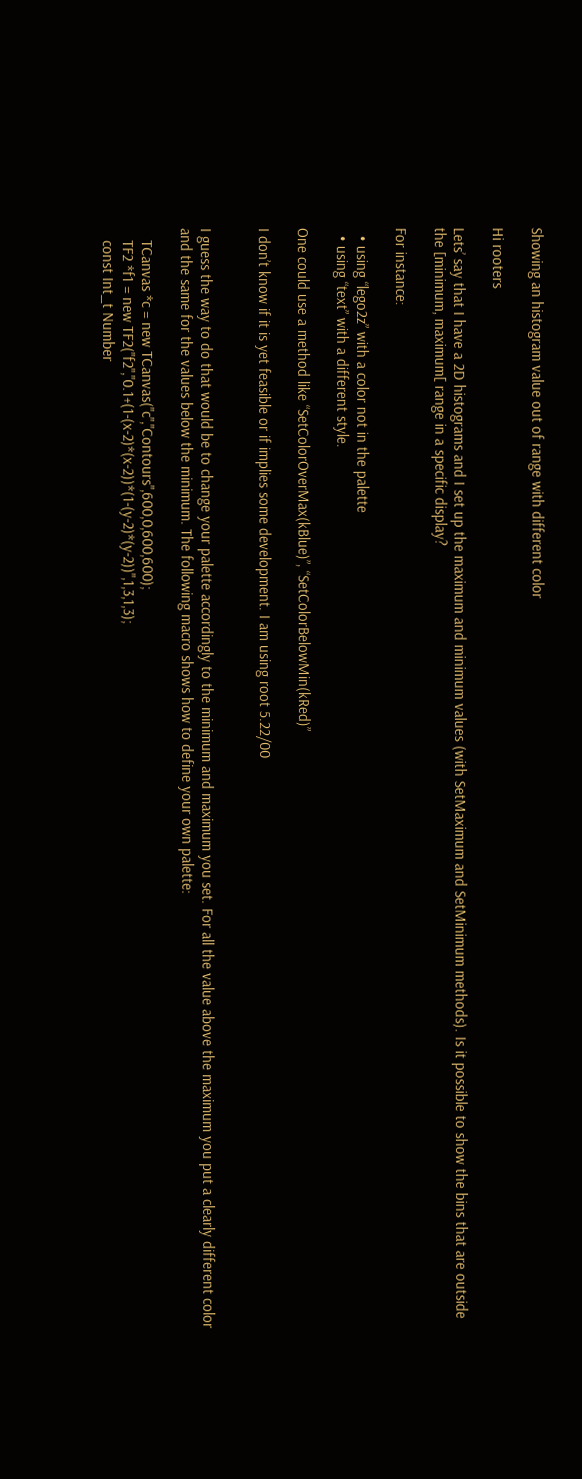Showing an histogram value out of range with different color

Hi rooters

Lets’ say that I have a 2D histograms and I set up the maximum and minimum values (with SetMaximum and SetMinimum methods). Is it possible to show the bins that are outside the [minimum, maximum[ range in a specific display?

For instance:

  • using “lego2z” with a color not in the palette
  • using “text” with a different style.

One could use a method like “SetColorOverMax(kBlue)”, “SetColorBelowMin(kRed)”

I don’t know if it is yet feasible or if implies some development. I am using root 5.22/00


I guess the way to do that would be to change your palette accordingly to the minimum and maximum you set. For all the value above the maximum you put a clearly different color and the same for the values below the minimum. The following macro shows how to define your own palette:

   TCanvas *c = new TCanvas("c","Contours",600,0,600,600);
   TF2 *f1 = new TF2("f2","0.1+(1-(x-2)*(x-2))*(1-(y-2)*(y-2))",1,3,1,3);
   const Int_t Number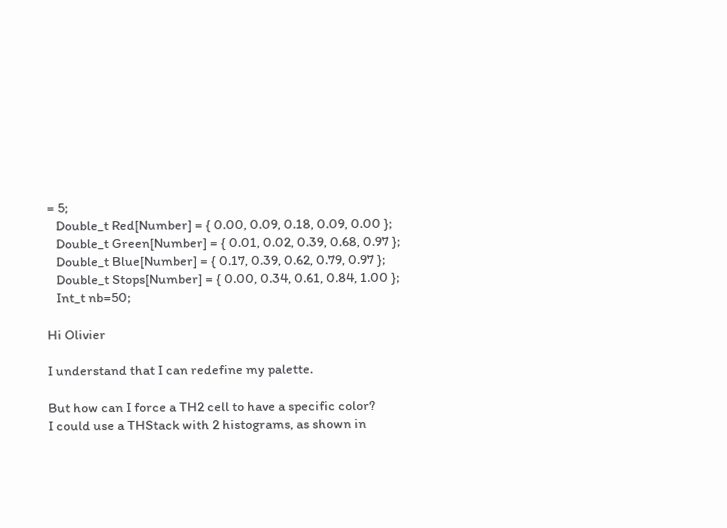= 5;
   Double_t Red[Number] = { 0.00, 0.09, 0.18, 0.09, 0.00 };
   Double_t Green[Number] = { 0.01, 0.02, 0.39, 0.68, 0.97 };
   Double_t Blue[Number] = { 0.17, 0.39, 0.62, 0.79, 0.97 };
   Double_t Stops[Number] = { 0.00, 0.34, 0.61, 0.84, 1.00 };
   Int_t nb=50;

Hi Olivier

I understand that I can redefine my palette.

But how can I force a TH2 cell to have a specific color?
I could use a THStack with 2 histograms, as shown in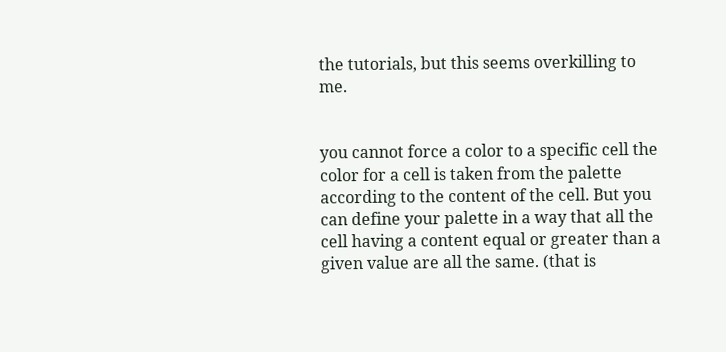the tutorials, but this seems overkilling to me.


you cannot force a color to a specific cell the color for a cell is taken from the palette according to the content of the cell. But you can define your palette in a way that all the cell having a content equal or greater than a given value are all the same. (that is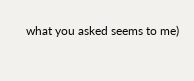what you asked seems to me)